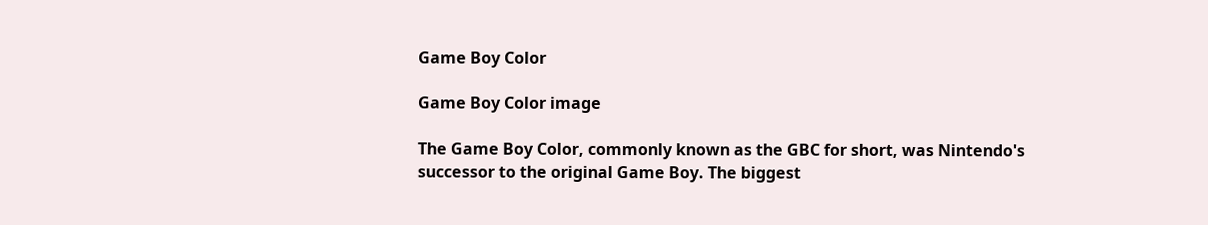Game Boy Color

Game Boy Color image

The Game Boy Color, commonly known as the GBC for short, was Nintendo's successor to the original Game Boy. The biggest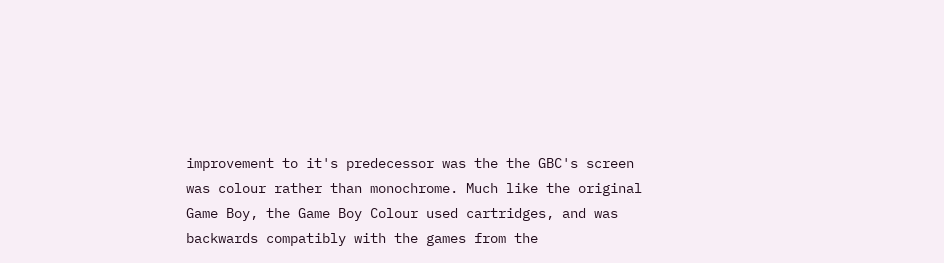improvement to it's predecessor was the the GBC's screen was colour rather than monochrome. Much like the original Game Boy, the Game Boy Colour used cartridges, and was backwards compatibly with the games from the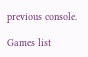previous console.

Games list